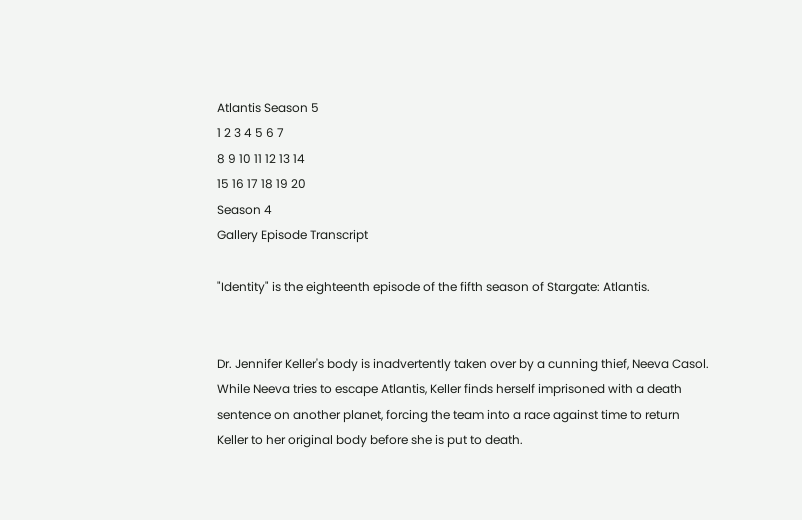Atlantis Season 5
1 2 3 4 5 6 7
8 9 10 11 12 13 14
15 16 17 18 19 20
Season 4
Gallery Episode Transcript

"Identity" is the eighteenth episode of the fifth season of Stargate: Atlantis.


Dr. Jennifer Keller's body is inadvertently taken over by a cunning thief, Neeva Casol. While Neeva tries to escape Atlantis, Keller finds herself imprisoned with a death sentence on another planet, forcing the team into a race against time to return Keller to her original body before she is put to death.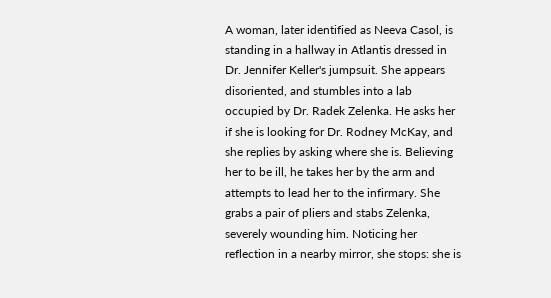A woman, later identified as Neeva Casol, is standing in a hallway in Atlantis dressed in Dr. Jennifer Keller's jumpsuit. She appears disoriented, and stumbles into a lab occupied by Dr. Radek Zelenka. He asks her if she is looking for Dr. Rodney McKay, and she replies by asking where she is. Believing her to be ill, he takes her by the arm and attempts to lead her to the infirmary. She grabs a pair of pliers and stabs Zelenka, severely wounding him. Noticing her reflection in a nearby mirror, she stops: she is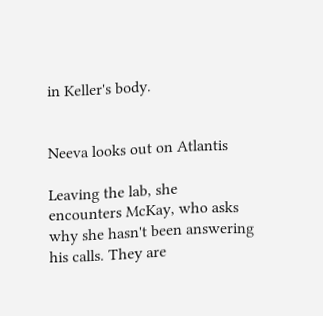in Keller's body.


Neeva looks out on Atlantis

Leaving the lab, she encounters McKay, who asks why she hasn't been answering his calls. They are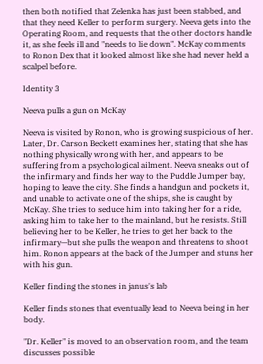then both notified that Zelenka has just been stabbed, and that they need Keller to perform surgery. Neeva gets into the Operating Room, and requests that the other doctors handle it, as she feels ill and "needs to lie down". McKay comments to Ronon Dex that it looked almost like she had never held a scalpel before.

Identity 3

Neeva pulls a gun on McKay

Neeva is visited by Ronon, who is growing suspicious of her. Later, Dr. Carson Beckett examines her, stating that she has nothing physically wrong with her, and appears to be suffering from a psychological ailment. Neeva sneaks out of the infirmary and finds her way to the Puddle Jumper bay, hoping to leave the city. She finds a handgun and pockets it, and unable to activate one of the ships, she is caught by McKay. She tries to seduce him into taking her for a ride, asking him to take her to the mainland, but he resists. Still believing her to be Keller, he tries to get her back to the infirmary—but she pulls the weapon and threatens to shoot him. Ronon appears at the back of the Jumper and stuns her with his gun.

Keller finding the stones in janus's lab

Keller finds stones that eventually lead to Neeva being in her body.

"Dr. Keller" is moved to an observation room, and the team discusses possible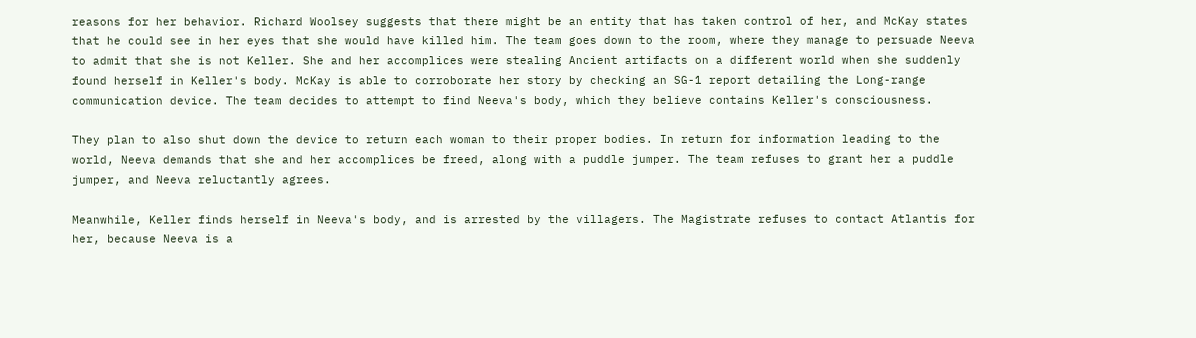reasons for her behavior. Richard Woolsey suggests that there might be an entity that has taken control of her, and McKay states that he could see in her eyes that she would have killed him. The team goes down to the room, where they manage to persuade Neeva to admit that she is not Keller. She and her accomplices were stealing Ancient artifacts on a different world when she suddenly found herself in Keller's body. McKay is able to corroborate her story by checking an SG-1 report detailing the Long-range communication device. The team decides to attempt to find Neeva's body, which they believe contains Keller's consciousness.

They plan to also shut down the device to return each woman to their proper bodies. In return for information leading to the world, Neeva demands that she and her accomplices be freed, along with a puddle jumper. The team refuses to grant her a puddle jumper, and Neeva reluctantly agrees.

Meanwhile, Keller finds herself in Neeva's body, and is arrested by the villagers. The Magistrate refuses to contact Atlantis for her, because Neeva is a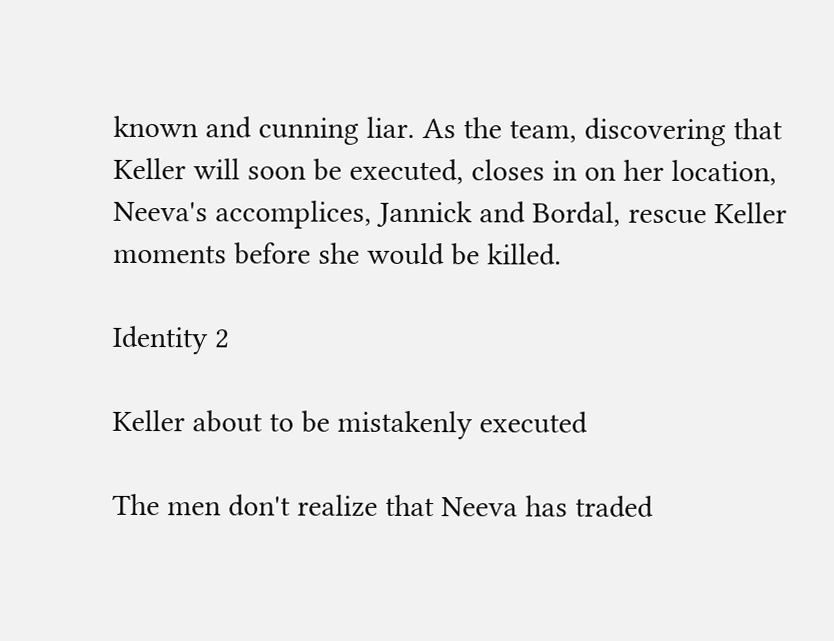known and cunning liar. As the team, discovering that Keller will soon be executed, closes in on her location, Neeva's accomplices, Jannick and Bordal, rescue Keller moments before she would be killed.

Identity 2

Keller about to be mistakenly executed

The men don't realize that Neeva has traded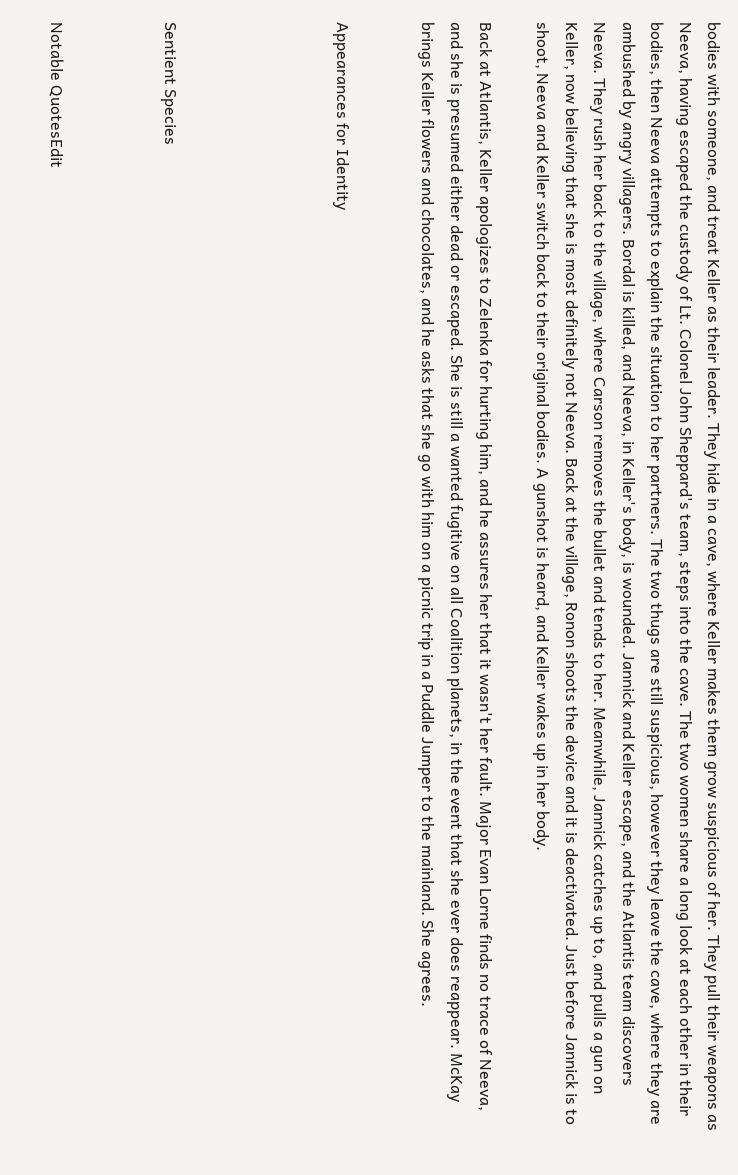bodies with someone, and treat Keller as their leader. They hide in a cave, where Keller makes them grow suspicious of her. They pull their weapons as Neeva, having escaped the custody of Lt. Colonel John Sheppard's team, steps into the cave. The two women share a long look at each other in their bodies, then Neeva attempts to explain the situation to her partners. The two thugs are still suspicious, however they leave the cave, where they are ambushed by angry villagers. Bordal is killed, and Neeva, in Keller's body, is wounded. Jannick and Keller escape, and the Atlantis team discovers Neeva. They rush her back to the village, where Carson removes the bullet and tends to her. Meanwhile, Jannick catches up to, and pulls a gun on Keller, now believing that she is most definitely not Neeva. Back at the village, Ronon shoots the device and it is deactivated. Just before Jannick is to shoot, Neeva and Keller switch back to their original bodies. A gunshot is heard, and Keller wakes up in her body.

Back at Atlantis, Keller apologizes to Zelenka for hurting him, and he assures her that it wasn't her fault. Major Evan Lorne finds no trace of Neeva, and she is presumed either dead or escaped. She is still a wanted fugitive on all Coalition planets, in the event that she ever does reappear. McKay brings Keller flowers and chocolates, and he asks that she go with him on a picnic trip in a Puddle Jumper to the mainland. She agrees.


Appearances for Identity





Sentient Species



Notable QuotesEdit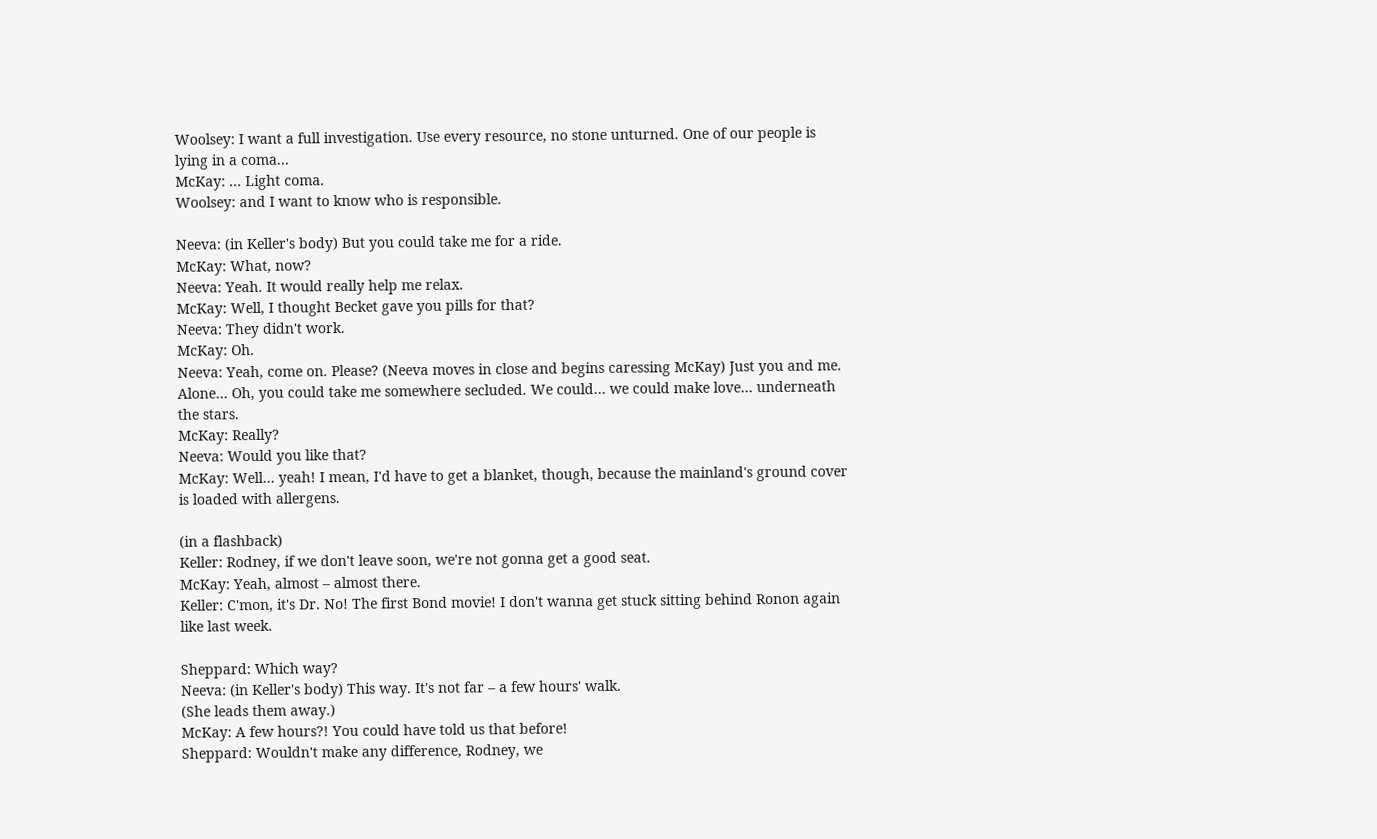Woolsey: I want a full investigation. Use every resource, no stone unturned. One of our people is lying in a coma...
McKay: ... Light coma.
Woolsey: and I want to know who is responsible.

Neeva: (in Keller's body) But you could take me for a ride.
McKay: What, now?
Neeva: Yeah. It would really help me relax.
McKay: Well, I thought Becket gave you pills for that?
Neeva: They didn't work.
McKay: Oh.
Neeva: Yeah, come on. Please? (Neeva moves in close and begins caressing McKay) Just you and me. Alone… Oh, you could take me somewhere secluded. We could… we could make love… underneath the stars.
McKay: Really?
Neeva: Would you like that?
McKay: Well… yeah! I mean, I'd have to get a blanket, though, because the mainland's ground cover is loaded with allergens.

(in a flashback)
Keller: Rodney, if we don't leave soon, we're not gonna get a good seat.
McKay: Yeah, almost – almost there.
Keller: C'mon, it's Dr. No! The first Bond movie! I don't wanna get stuck sitting behind Ronon again like last week.

Sheppard: Which way?
Neeva: (in Keller's body) This way. It's not far – a few hours' walk.
(She leads them away.)
McKay: A few hours?! You could have told us that before!
Sheppard: Wouldn't make any difference, Rodney, we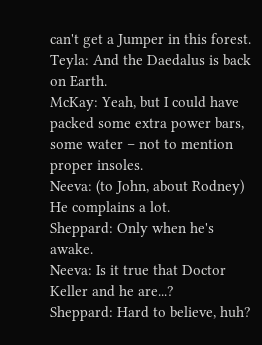can't get a Jumper in this forest.
Teyla: And the Daedalus is back on Earth.
McKay: Yeah, but I could have packed some extra power bars, some water – not to mention proper insoles.
Neeva: (to John, about Rodney) He complains a lot.
Sheppard: Only when he's awake.
Neeva: Is it true that Doctor Keller and he are...?
Sheppard: Hard to believe, huh?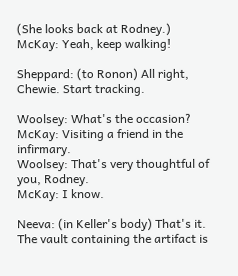(She looks back at Rodney.)
McKay: Yeah, keep walking!

Sheppard: (to Ronon) All right, Chewie. Start tracking.

Woolsey: What's the occasion?
McKay: Visiting a friend in the infirmary.
Woolsey: That's very thoughtful of you, Rodney.
McKay: I know.

Neeva: (in Keller's body) That's it. The vault containing the artifact is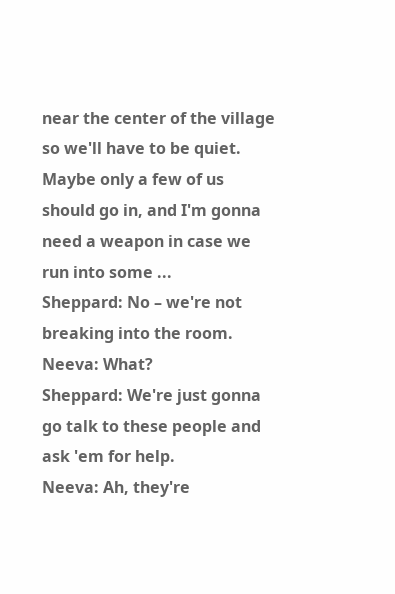near the center of the village so we'll have to be quiet. Maybe only a few of us should go in, and I'm gonna need a weapon in case we run into some ...
Sheppard: No – we're not breaking into the room.
Neeva: What?
Sheppard: We're just gonna go talk to these people and ask 'em for help.
Neeva: Ah, they're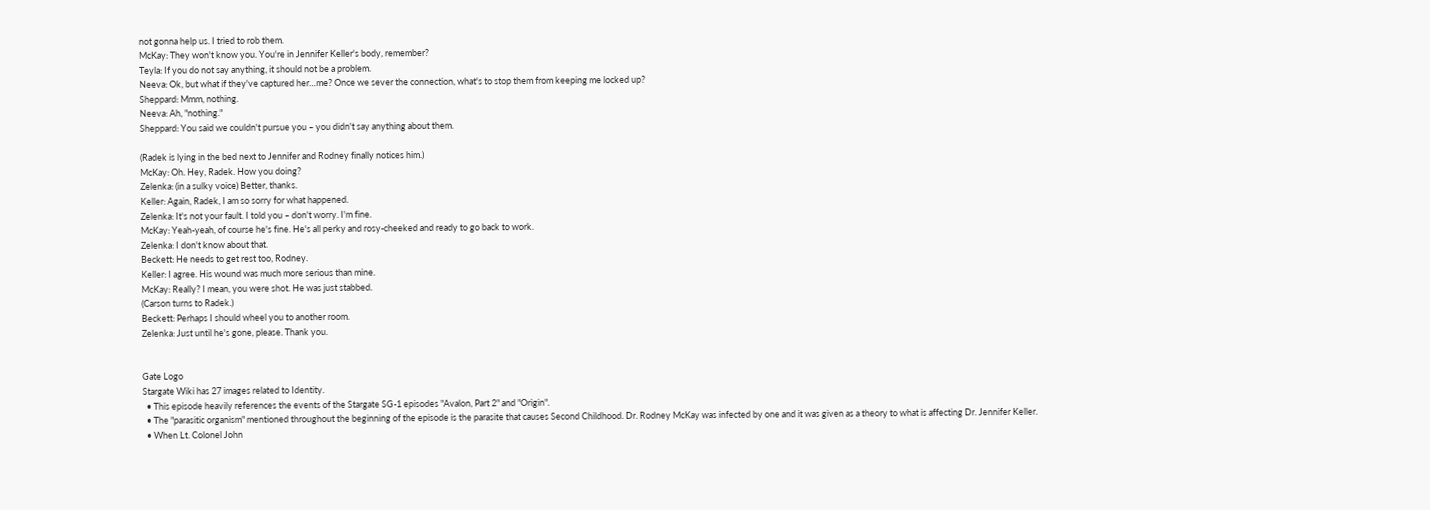not gonna help us. I tried to rob them.
McKay: They won't know you. You're in Jennifer Keller's body, remember?
Teyla: If you do not say anything, it should not be a problem.
Neeva: Ok, but what if they've captured her…me? Once we sever the connection, what's to stop them from keeping me locked up?
Sheppard: Mmm, nothing.
Neeva: Ah, "nothing."
Sheppard: You said we couldn't pursue you – you didn't say anything about them.

(Radek is lying in the bed next to Jennifer and Rodney finally notices him.)
McKay: Oh. Hey, Radek. How you doing?
Zelenka: (in a sulky voice) Better, thanks.
Keller: Again, Radek, I am so sorry for what happened.
Zelenka: It's not your fault. I told you – don't worry. I'm fine.
McKay: Yeah-yeah, of course he's fine. He's all perky and rosy-cheeked and ready to go back to work.
Zelenka: I don't know about that.
Beckett: He needs to get rest too, Rodney.
Keller: I agree. His wound was much more serious than mine.
McKay: Really? I mean, you were shot. He was just stabbed.
(Carson turns to Radek.)
Beckett: Perhaps I should wheel you to another room.
Zelenka: Just until he's gone, please. Thank you.


Gate Logo
Stargate Wiki has 27 images related to Identity.
  • This episode heavily references the events of the Stargate SG-1 episodes "Avalon, Part 2" and "Origin".
  • The "parasitic organism" mentioned throughout the beginning of the episode is the parasite that causes Second Childhood. Dr. Rodney McKay was infected by one and it was given as a theory to what is affecting Dr. Jennifer Keller.
  • When Lt. Colonel John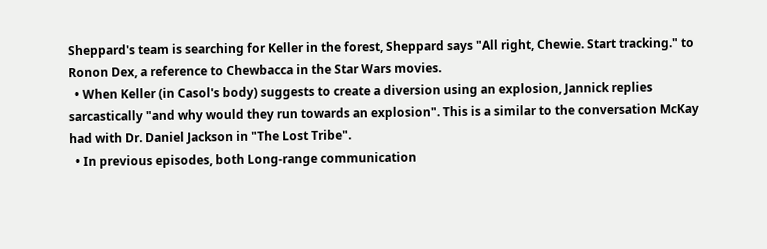Sheppard's team is searching for Keller in the forest, Sheppard says "All right, Chewie. Start tracking." to Ronon Dex, a reference to Chewbacca in the Star Wars movies.
  • When Keller (in Casol's body) suggests to create a diversion using an explosion, Jannick replies sarcastically "and why would they run towards an explosion". This is a similar to the conversation McKay had with Dr. Daniel Jackson in "The Lost Tribe".
  • In previous episodes, both Long-range communication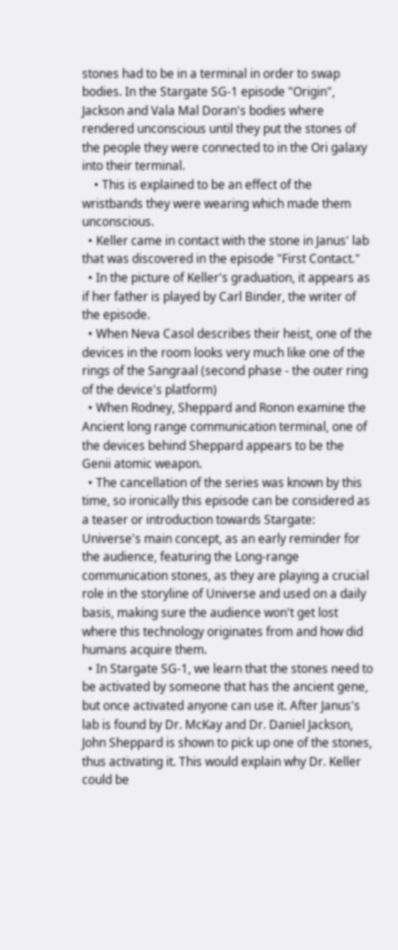stones had to be in a terminal in order to swap bodies. In the Stargate SG-1 episode "Origin", Jackson and Vala Mal Doran's bodies where rendered unconscious until they put the stones of the people they were connected to in the Ori galaxy into their terminal.
    • This is explained to be an effect of the wristbands they were wearing which made them unconscious.
  • Keller came in contact with the stone in Janus' lab that was discovered in the episode "First Contact."
  • In the picture of Keller's graduation, it appears as if her father is played by Carl Binder, the writer of the episode.
  • When Neva Casol describes their heist, one of the devices in the room looks very much like one of the rings of the Sangraal (second phase - the outer ring of the device's platform)
  • When Rodney, Sheppard and Ronon examine the Ancient long range communication terminal, one of the devices behind Sheppard appears to be the Genii atomic weapon.
  • The cancellation of the series was known by this time, so ironically this episode can be considered as a teaser or introduction towards Stargate: Universe's main concept, as an early reminder for the audience, featuring the Long-range communication stones, as they are playing a crucial role in the storyline of Universe and used on a daily basis, making sure the audience won't get lost where this technology originates from and how did humans acquire them.
  • In Stargate SG-1, we learn that the stones need to be activated by someone that has the ancient gene, but once activated anyone can use it. After Janus's lab is found by Dr. McKay and Dr. Daniel Jackson, John Sheppard is shown to pick up one of the stones, thus activating it. This would explain why Dr. Keller could be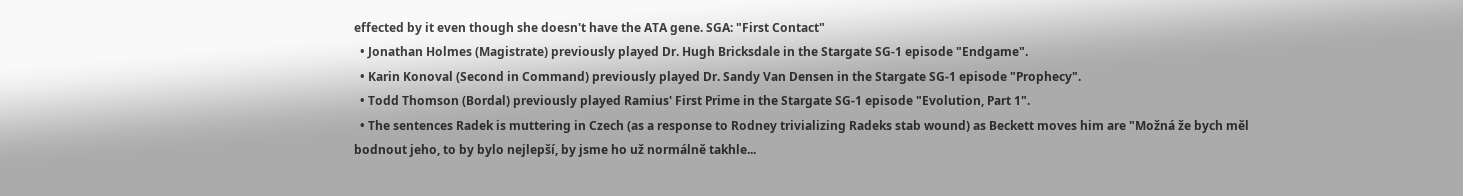effected by it even though she doesn't have the ATA gene. SGA: "First Contact"
  • Jonathan Holmes (Magistrate) previously played Dr. Hugh Bricksdale in the Stargate SG-1 episode "Endgame".
  • Karin Konoval (Second in Command) previously played Dr. Sandy Van Densen in the Stargate SG-1 episode "Prophecy".
  • Todd Thomson (Bordal) previously played Ramius' First Prime in the Stargate SG-1 episode "Evolution, Part 1".
  • The sentences Radek is muttering in Czech (as a response to Rodney trivializing Radeks stab wound) as Beckett moves him are "Možná že bych měl bodnout jeho, to by bylo nejlepší, by jsme ho už normálně takhle...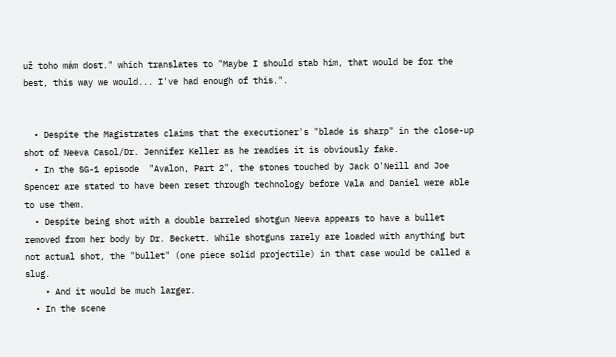už toho mám dost." which translates to "Maybe I should stab him, that would be for the best, this way we would... I've had enough of this.".


  • Despite the Magistrates claims that the executioner's "blade is sharp" in the close-up shot of Neeva Casol/Dr. Jennifer Keller as he readies it is obviously fake.
  • In the SG-1 episode  "Avalon, Part 2", the stones touched by Jack O'Neill and Joe Spencer are stated to have been reset through technology before Vala and Daniel were able to use them.
  • Despite being shot with a double barreled shotgun Neeva appears to have a bullet removed from her body by Dr. Beckett. While shotguns rarely are loaded with anything but not actual shot, the "bullet" (one piece solid projectile) in that case would be called a slug.
    • And it would be much larger.
  • In the scene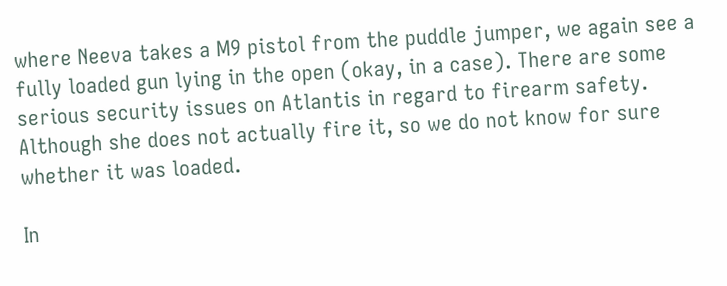where Neeva takes a M9 pistol from the puddle jumper, we again see a fully loaded gun lying in the open (okay, in a case). There are some serious security issues on Atlantis in regard to firearm safety. Although she does not actually fire it, so we do not know for sure whether it was loaded.

In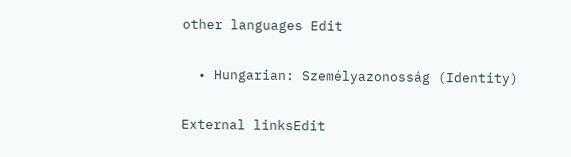other languages Edit

  • Hungarian: Személyazonosság (Identity)

External linksEdit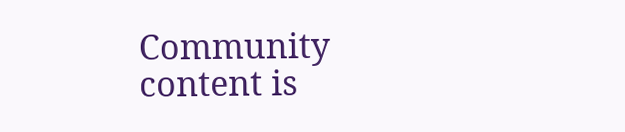Community content is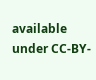available under CC-BY-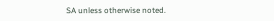SA unless otherwise noted.